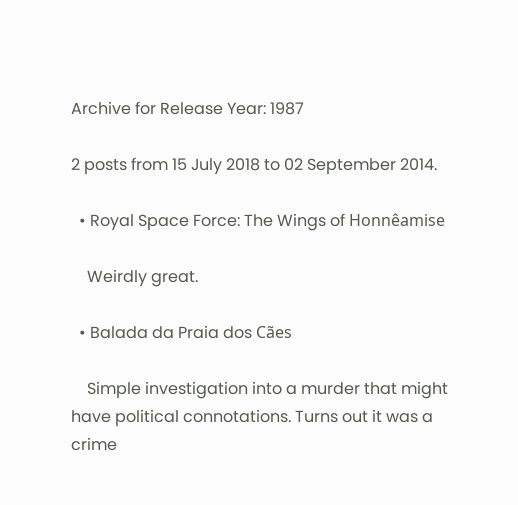Archive for Release Year: 1987

2 posts from 15 July 2018 to 02 September 2014.

  • Royal Space Force: The Wings of Honnêamise

    Weirdly great.

  • Balada da Praia dos Cães

    Simple investigation into a murder that might have political connotations. Turns out it was a crime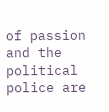of passion and the political police are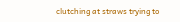clutching at straws trying to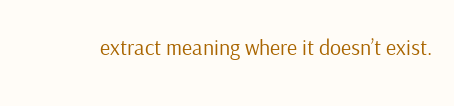extract meaning where it doesn’t exist.